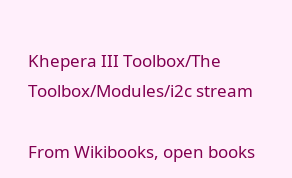Khepera III Toolbox/The Toolbox/Modules/i2c stream

From Wikibooks, open books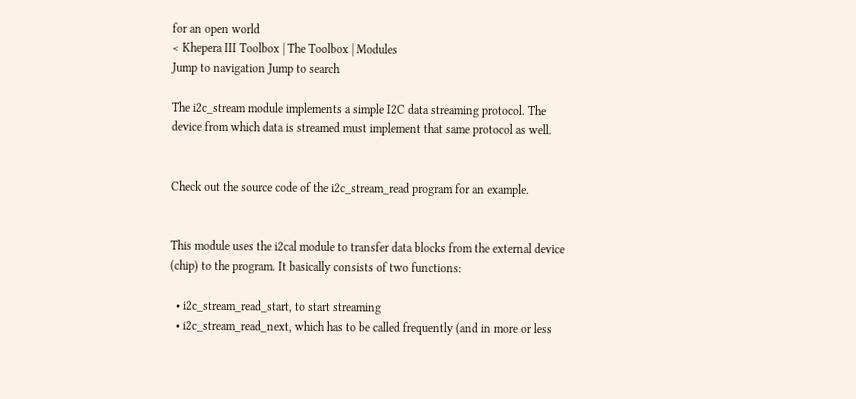for an open world
< Khepera III Toolbox | The Toolbox | Modules
Jump to navigation Jump to search

The i2c_stream module implements a simple I2C data streaming protocol. The device from which data is streamed must implement that same protocol as well.


Check out the source code of the i2c_stream_read program for an example.


This module uses the i2cal module to transfer data blocks from the external device (chip) to the program. It basically consists of two functions:

  • i2c_stream_read_start, to start streaming
  • i2c_stream_read_next, which has to be called frequently (and in more or less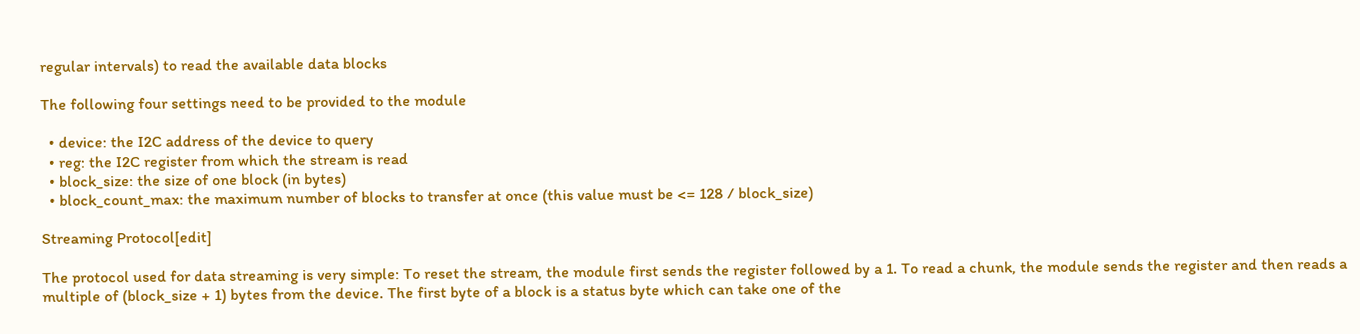regular intervals) to read the available data blocks

The following four settings need to be provided to the module

  • device: the I2C address of the device to query
  • reg: the I2C register from which the stream is read
  • block_size: the size of one block (in bytes)
  • block_count_max: the maximum number of blocks to transfer at once (this value must be <= 128 / block_size)

Streaming Protocol[edit]

The protocol used for data streaming is very simple: To reset the stream, the module first sends the register followed by a 1. To read a chunk, the module sends the register and then reads a multiple of (block_size + 1) bytes from the device. The first byte of a block is a status byte which can take one of the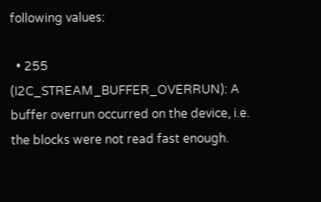following values:

  • 255 (I2C_STREAM_BUFFER_OVERRUN): A buffer overrun occurred on the device, i.e. the blocks were not read fast enough.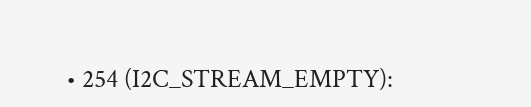• 254 (I2C_STREAM_EMPTY):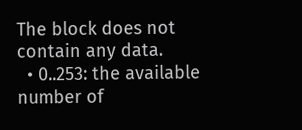The block does not contain any data.
  • 0..253: the available number of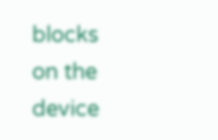blocks on the device